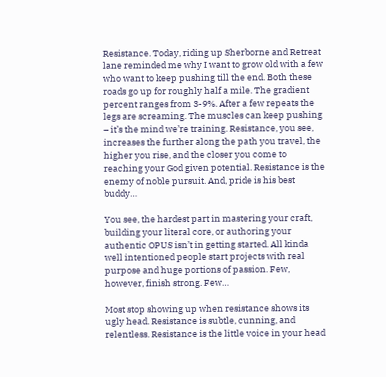Resistance. Today, riding up Sherborne and Retreat lane reminded me why I want to grow old with a few who want to keep pushing till the end. Both these roads go up for roughly half a mile. The gradient percent ranges from 3-9%. After a few repeats the legs are screaming. The muscles can keep pushing – it’s the mind we’re training. Resistance, you see, increases the further along the path you travel, the higher you rise, and the closer you come to reaching your God given potential. Resistance is the enemy of noble pursuit. And, pride is his best buddy…

You see, the hardest part in mastering your craft, building your literal core, or authoring your authentic OPUS isn’t in getting started. All kinda well intentioned people start projects with real purpose and huge portions of passion. Few, however, finish strong. Few…

Most stop showing up when resistance shows its ugly head. Resistance is subtle, cunning, and relentless. Resistance is the little voice in your head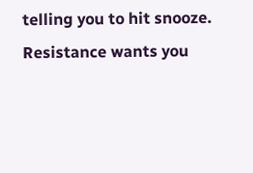telling you to hit snooze. Resistance wants you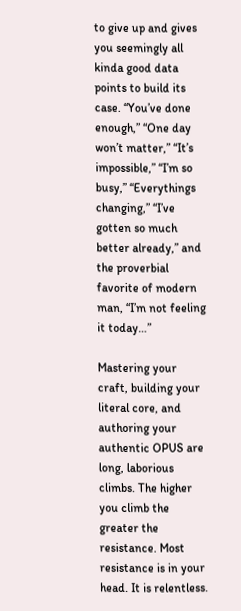to give up and gives you seemingly all kinda good data points to build its case. “You’ve done enough,” “One day won’t matter,” “It’s impossible,” “I’m so busy,” “Everythings changing,” “I’ve gotten so much better already,” and the proverbial favorite of modern man, “I’m not feeling it today…”

Mastering your craft, building your literal core, and authoring your authentic OPUS are long, laborious climbs. The higher you climb the greater the resistance. Most resistance is in your head. It is relentless.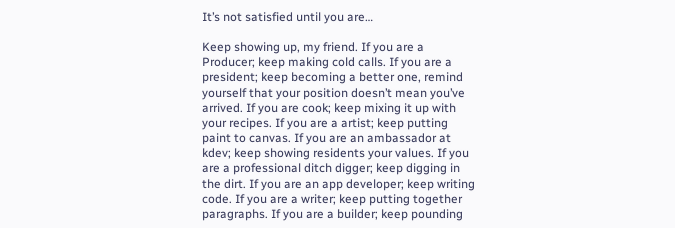It’s not satisfied until you are…

Keep showing up, my friend. If you are a Producer; keep making cold calls. If you are a president; keep becoming a better one, remind yourself that your position doesn’t mean you’ve arrived. If you are cook; keep mixing it up with your recipes. If you are a artist; keep putting paint to canvas. If you are an ambassador at kdev; keep showing residents your values. If you are a professional ditch digger; keep digging in the dirt. If you are an app developer; keep writing code. If you are a writer; keep putting together paragraphs. If you are a builder; keep pounding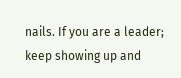nails. If you are a leader; keep showing up and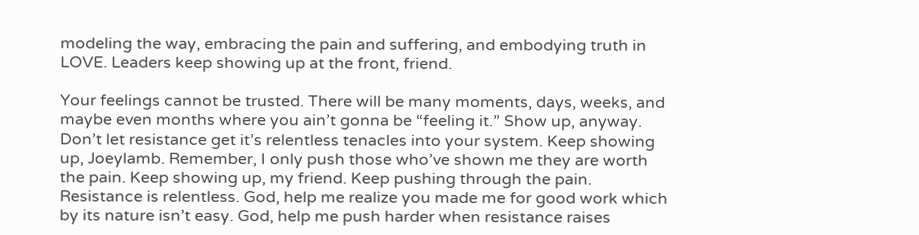modeling the way, embracing the pain and suffering, and embodying truth in LOVE. Leaders keep showing up at the front, friend.

Your feelings cannot be trusted. There will be many moments, days, weeks, and maybe even months where you ain’t gonna be “feeling it.” Show up, anyway. Don’t let resistance get it’s relentless tenacles into your system. Keep showing up, Joeylamb. Remember, I only push those who’ve shown me they are worth the pain. Keep showing up, my friend. Keep pushing through the pain. Resistance is relentless. God, help me realize you made me for good work which by its nature isn’t easy. God, help me push harder when resistance raises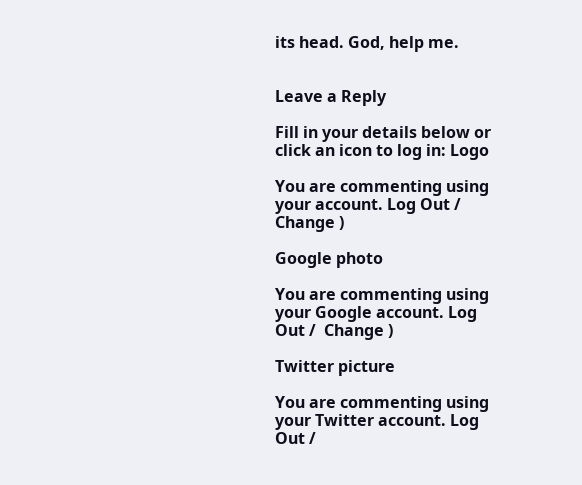its head. God, help me.


Leave a Reply

Fill in your details below or click an icon to log in: Logo

You are commenting using your account. Log Out /  Change )

Google photo

You are commenting using your Google account. Log Out /  Change )

Twitter picture

You are commenting using your Twitter account. Log Out /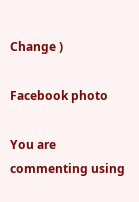Change )

Facebook photo

You are commenting using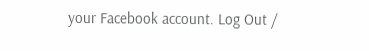your Facebook account. Log Out /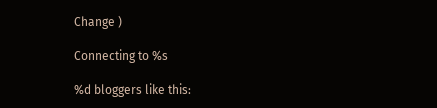Change )

Connecting to %s

%d bloggers like this: